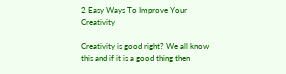2 Easy Ways To Improve Your Creativity

Creativity is good right? We all know this and if it is a good thing then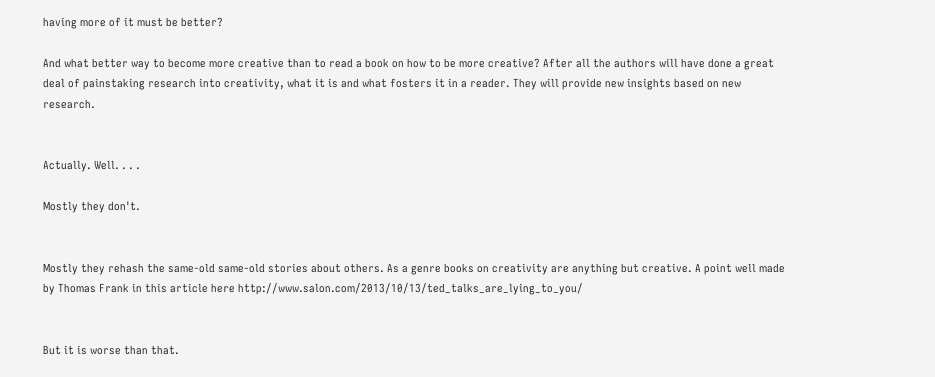having more of it must be better?

And what better way to become more creative than to read a book on how to be more creative? After all the authors will have done a great deal of painstaking research into creativity, what it is and what fosters it in a reader. They will provide new insights based on new research.


Actually. Well. . . .

Mostly they don't.


Mostly they rehash the same-old same-old stories about others. As a genre books on creativity are anything but creative. A point well made by Thomas Frank in this article here http://www.salon.com/2013/10/13/ted_talks_are_lying_to_you/


But it is worse than that.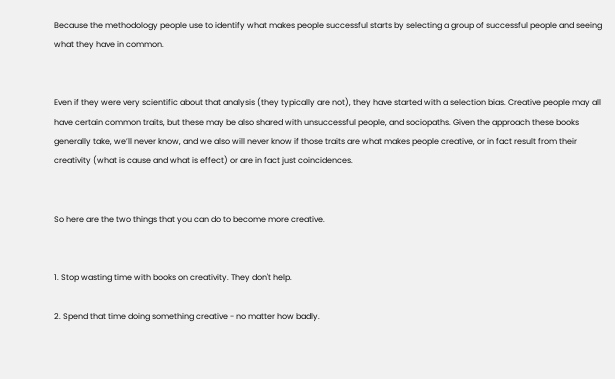Because the methodology people use to identify what makes people successful starts by selecting a group of successful people and seeing what they have in common.


Even if they were very scientific about that analysis (they typically are not), they have started with a selection bias. Creative people may all have certain common traits, but these may be also shared with unsuccessful people, and sociopaths. Given the approach these books generally take, we’ll never know, and we also will never know if those traits are what makes people creative, or in fact result from their creativity (what is cause and what is effect) or are in fact just coincidences.


So here are the two things that you can do to become more creative.


1. Stop wasting time with books on creativity. They don't help.

2. Spend that time doing something creative - no matter how badly.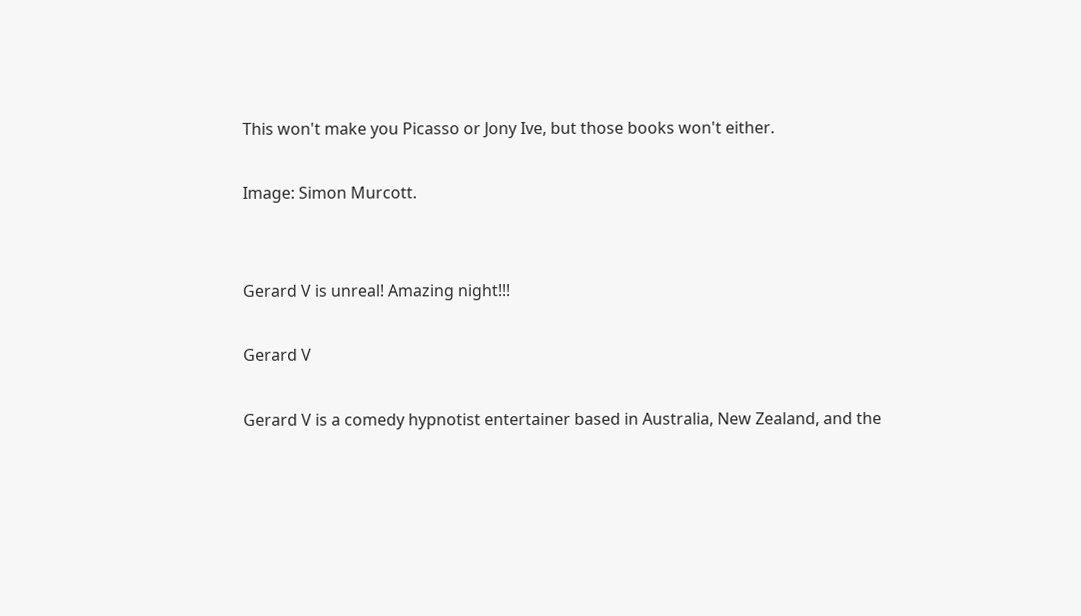This won't make you Picasso or Jony Ive, but those books won't either.

Image: Simon Murcott.


Gerard V is unreal! Amazing night!!!

Gerard V

Gerard V is a comedy hypnotist entertainer based in Australia, New Zealand, and the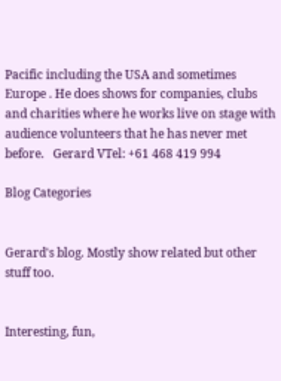Pacific including the USA and sometimes Europe . He does shows for companies, clubs and charities where he works live on stage with audience volunteers that he has never met before.   Gerard VTel: +61 468 419 994

Blog Categories


Gerard's blog. Mostly show related but other stuff too.


Interesting, fun,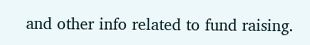and other info related to fund raising.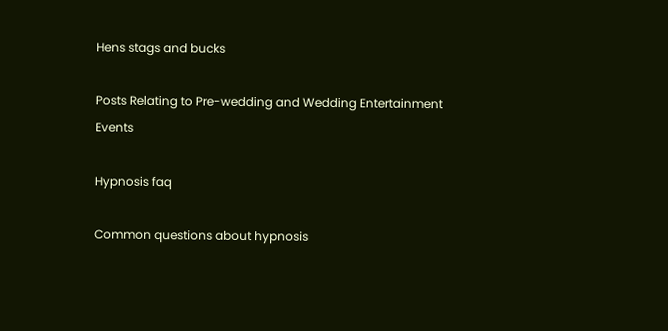Hens stags and bucks

Posts Relating to Pre-wedding and Wedding Entertainment Events

Hypnosis faq

Common questions about hypnosis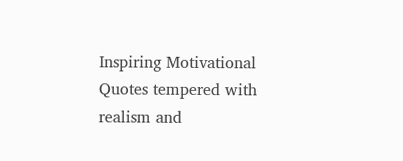Inspiring Motivational Quotes tempered with realism and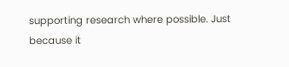supporting research where possible. Just because it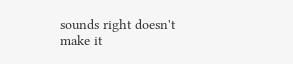sounds right doesn't make it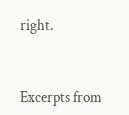right.


Excerpts from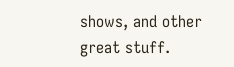shows, and other great stuff.